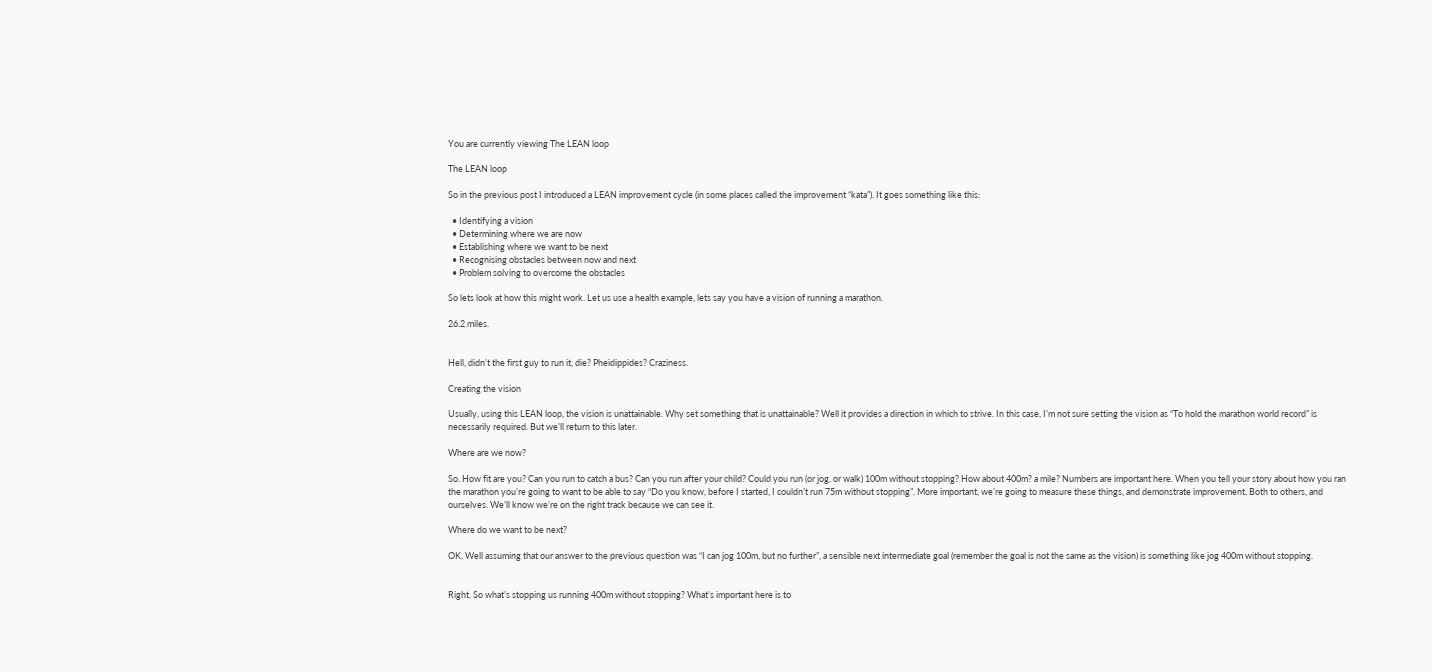You are currently viewing The LEAN loop

The LEAN loop

So in the previous post I introduced a LEAN improvement cycle (in some places called the improvement “kata”). It goes something like this:

  • Identifying a vision
  • Determining where we are now
  • Establishing where we want to be next
  • Recognising obstacles between now and next
  • Problem solving to overcome the obstacles

So lets look at how this might work. Let us use a health example, lets say you have a vision of running a marathon.

26.2 miles.


Hell, didn’t the first guy to run it, die? Pheidippides? Craziness.

Creating the vision

Usually, using this LEAN loop, the vision is unattainable. Why set something that is unattainable? Well it provides a direction in which to strive. In this case, I’m not sure setting the vision as “To hold the marathon world record” is necessarily required. But we’ll return to this later.

Where are we now?

So. How fit are you? Can you run to catch a bus? Can you run after your child? Could you run (or jog, or walk) 100m without stopping? How about 400m? a mile? Numbers are important here. When you tell your story about how you ran the marathon you’re going to want to be able to say “Do you know, before I started, I couldn’t run 75m without stopping”. More important, we’re going to measure these things, and demonstrate improvement. Both to others, and ourselves. We’ll know we’re on the right track because we can see it.

Where do we want to be next?

OK. Well assuming that our answer to the previous question was “I can jog 100m, but no further”, a sensible next intermediate goal (remember the goal is not the same as the vision) is something like jog 400m without stopping.


Right. So what’s stopping us running 400m without stopping? What’s important here is to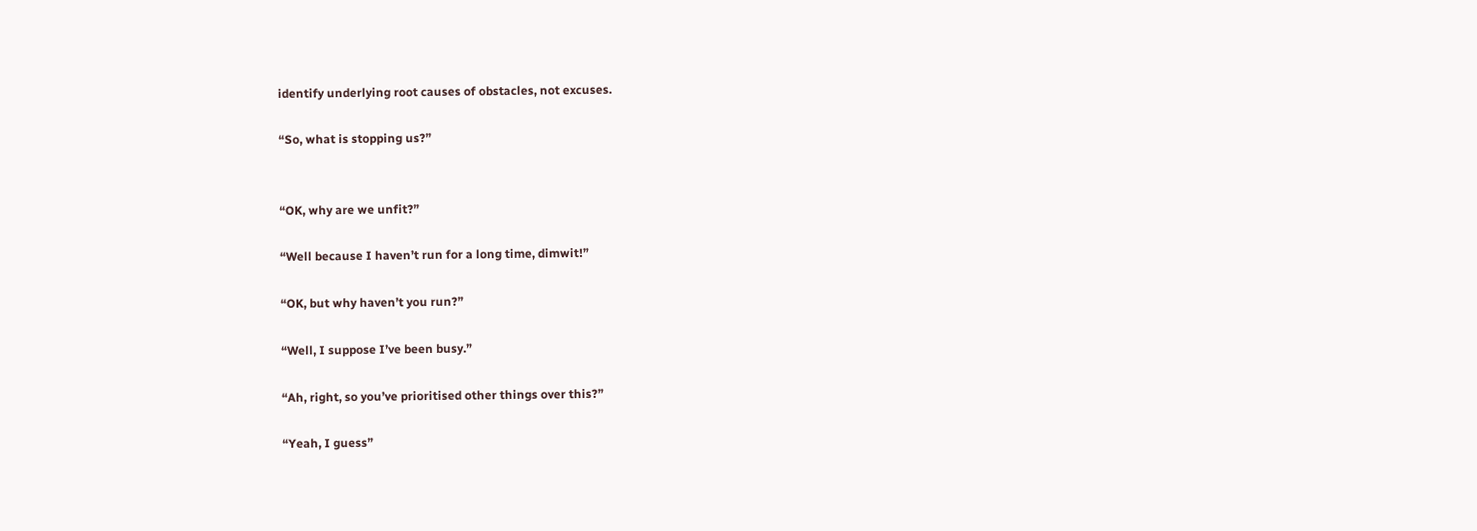identify underlying root causes of obstacles, not excuses.

“So, what is stopping us?”


“OK, why are we unfit?”

“Well because I haven’t run for a long time, dimwit!”

“OK, but why haven’t you run?”

“Well, I suppose I’ve been busy.”

“Ah, right, so you’ve prioritised other things over this?”

“Yeah, I guess”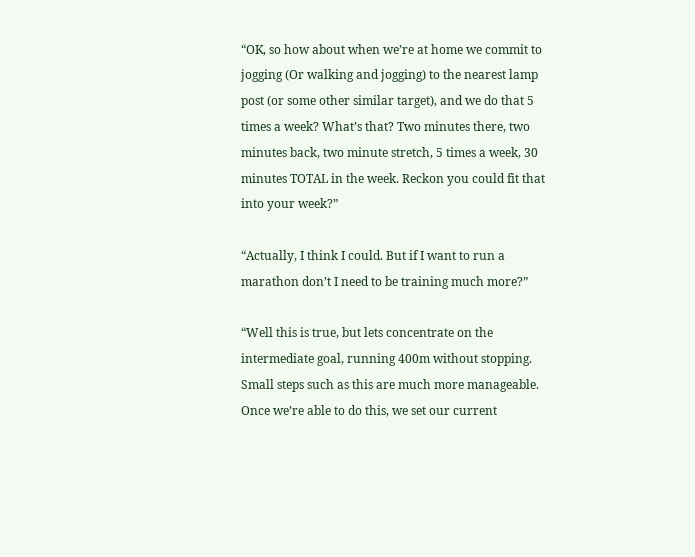“OK, so how about when we’re at home we commit to jogging (Or walking and jogging) to the nearest lamp post (or some other similar target), and we do that 5 times a week? What’s that? Two minutes there, two minutes back, two minute stretch, 5 times a week, 30 minutes TOTAL in the week. Reckon you could fit that into your week?”

“Actually, I think I could. But if I want to run a marathon don’t I need to be training much more?”

“Well this is true, but lets concentrate on the intermediate goal, running 400m without stopping. Small steps such as this are much more manageable. Once we’re able to do this, we set our current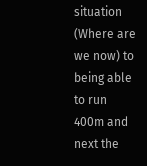situation (Where are we now) to being able to run 400m and next the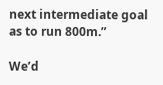next intermediate goal as to run 800m.”

We’d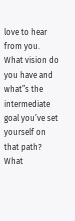love to hear from you. What vision do you have and what”s the intermediate goal you’ve set yourself on that path? What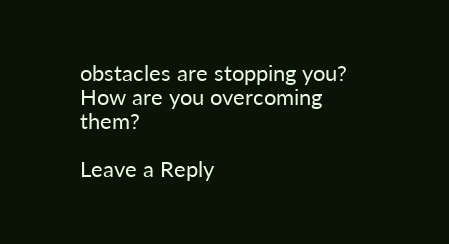obstacles are stopping you? How are you overcoming them?

Leave a Reply